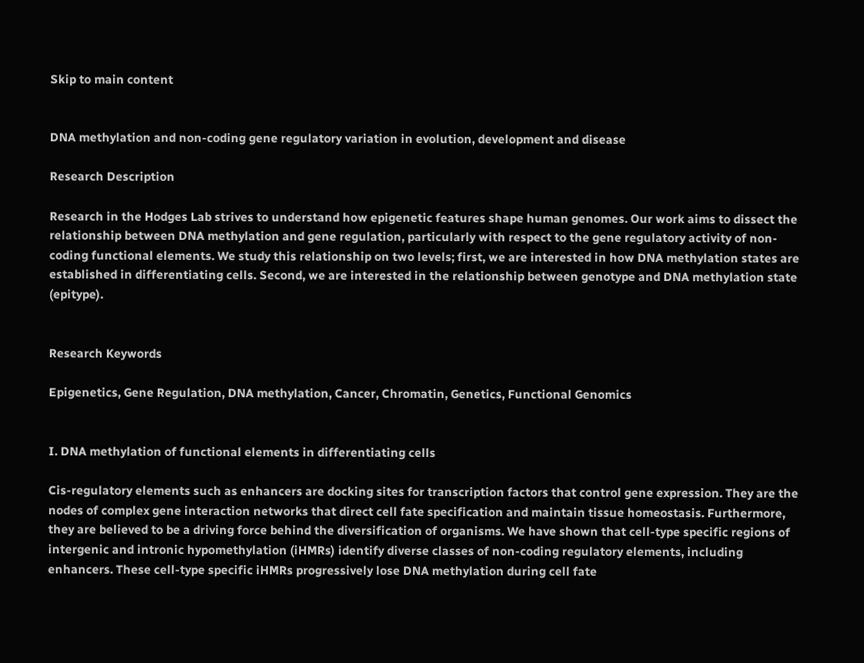Skip to main content


DNA methylation and non-coding gene regulatory variation in evolution, development and disease

Research Description

Research in the Hodges Lab strives to understand how epigenetic features shape human genomes. Our work aims to dissect the relationship between DNA methylation and gene regulation, particularly with respect to the gene regulatory activity of non-coding functional elements. We study this relationship on two levels; first, we are interested in how DNA methylation states are established in differentiating cells. Second, we are interested in the relationship between genotype and DNA methylation state (epitype).


Research Keywords

Epigenetics, Gene Regulation, DNA methylation, Cancer, Chromatin, Genetics, Functional Genomics


I. DNA methylation of functional elements in differentiating cells

Cis-regulatory elements such as enhancers are docking sites for transcription factors that control gene expression. They are the nodes of complex gene interaction networks that direct cell fate specification and maintain tissue homeostasis. Furthermore, they are believed to be a driving force behind the diversification of organisms. We have shown that cell-type specific regions of intergenic and intronic hypomethylation (iHMRs) identify diverse classes of non-coding regulatory elements, including enhancers. These cell-type specific iHMRs progressively lose DNA methylation during cell fate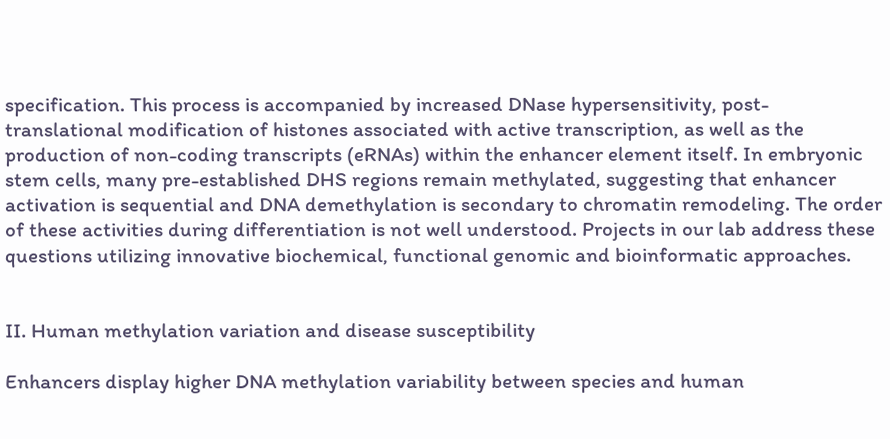specification. This process is accompanied by increased DNase hypersensitivity, post-translational modification of histones associated with active transcription, as well as the production of non-coding transcripts (eRNAs) within the enhancer element itself. In embryonic stem cells, many pre-established DHS regions remain methylated, suggesting that enhancer activation is sequential and DNA demethylation is secondary to chromatin remodeling. The order of these activities during differentiation is not well understood. Projects in our lab address these questions utilizing innovative biochemical, functional genomic and bioinformatic approaches.


II. Human methylation variation and disease susceptibility

Enhancers display higher DNA methylation variability between species and human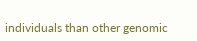individuals than other genomic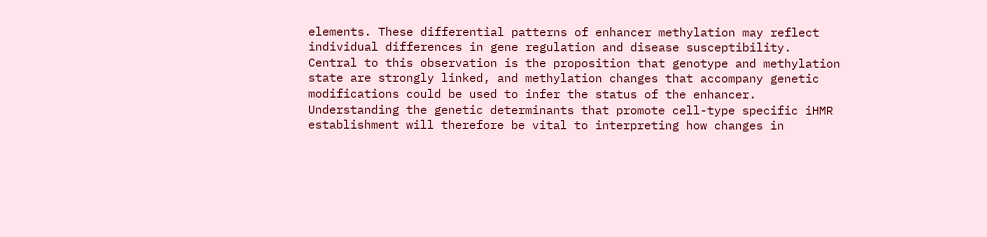elements. These differential patterns of enhancer methylation may reflect individual differences in gene regulation and disease susceptibility. Central to this observation is the proposition that genotype and methylation state are strongly linked, and methylation changes that accompany genetic modifications could be used to infer the status of the enhancer. Understanding the genetic determinants that promote cell-type specific iHMR establishment will therefore be vital to interpreting how changes in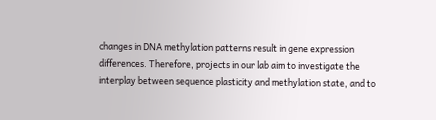changes in DNA methylation patterns result in gene expression differences. Therefore, projects in our lab aim to investigate the interplay between sequence plasticity and methylation state, and to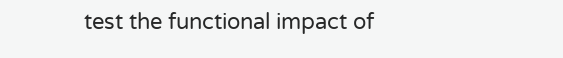test the functional impact of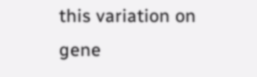this variation on gene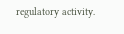regulatory activity.